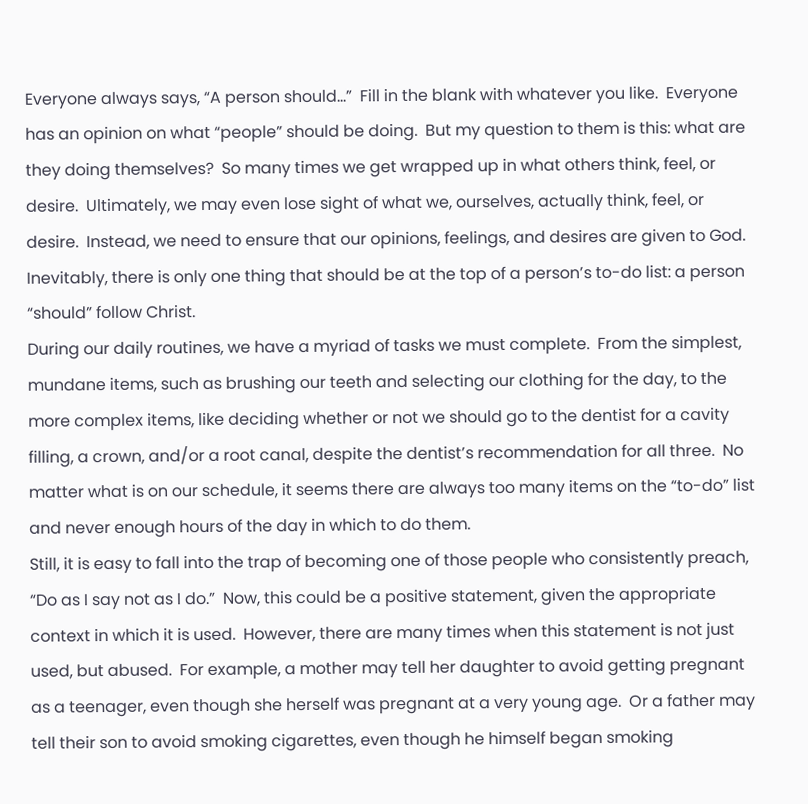Everyone always says, “A person should…”  Fill in the blank with whatever you like.  Everyone has an opinion on what “people” should be doing.  But my question to them is this: what are they doing themselves?  So many times we get wrapped up in what others think, feel, or desire.  Ultimately, we may even lose sight of what we, ourselves, actually think, feel, or desire.  Instead, we need to ensure that our opinions, feelings, and desires are given to God.  Inevitably, there is only one thing that should be at the top of a person’s to-do list: a person “should” follow Christ.
During our daily routines, we have a myriad of tasks we must complete.  From the simplest, mundane items, such as brushing our teeth and selecting our clothing for the day, to the more complex items, like deciding whether or not we should go to the dentist for a cavity filling, a crown, and/or a root canal, despite the dentist’s recommendation for all three.  No matter what is on our schedule, it seems there are always too many items on the “to-do” list and never enough hours of the day in which to do them.
Still, it is easy to fall into the trap of becoming one of those people who consistently preach, “Do as I say not as I do.”  Now, this could be a positive statement, given the appropriate context in which it is used.  However, there are many times when this statement is not just used, but abused.  For example, a mother may tell her daughter to avoid getting pregnant as a teenager, even though she herself was pregnant at a very young age.  Or a father may tell their son to avoid smoking cigarettes, even though he himself began smoking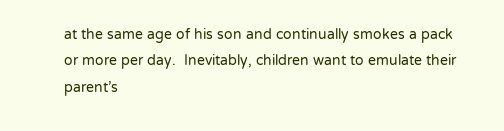at the same age of his son and continually smokes a pack or more per day.  Inevitably, children want to emulate their parent’s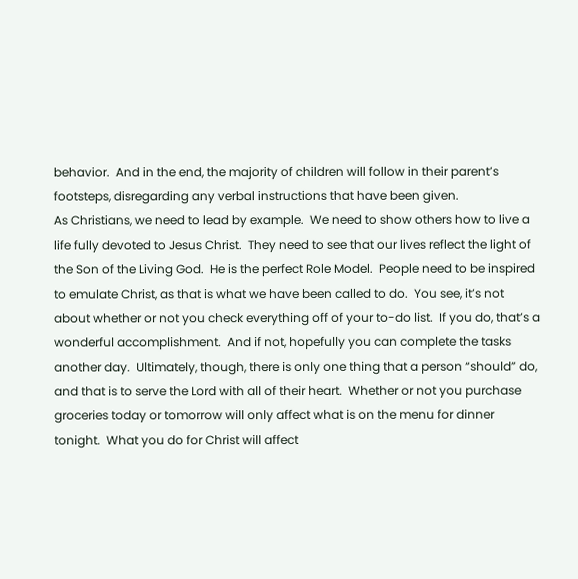behavior.  And in the end, the majority of children will follow in their parent’s footsteps, disregarding any verbal instructions that have been given.
As Christians, we need to lead by example.  We need to show others how to live a life fully devoted to Jesus Christ.  They need to see that our lives reflect the light of the Son of the Living God.  He is the perfect Role Model.  People need to be inspired to emulate Christ, as that is what we have been called to do.  You see, it’s not about whether or not you check everything off of your to-do list.  If you do, that’s a wonderful accomplishment.  And if not, hopefully you can complete the tasks another day.  Ultimately, though, there is only one thing that a person “should” do, and that is to serve the Lord with all of their heart.  Whether or not you purchase groceries today or tomorrow will only affect what is on the menu for dinner tonight.  What you do for Christ will affect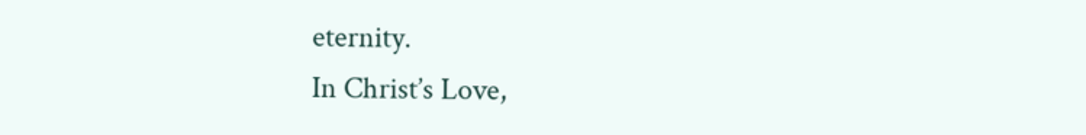eternity.
In Christ’s Love,